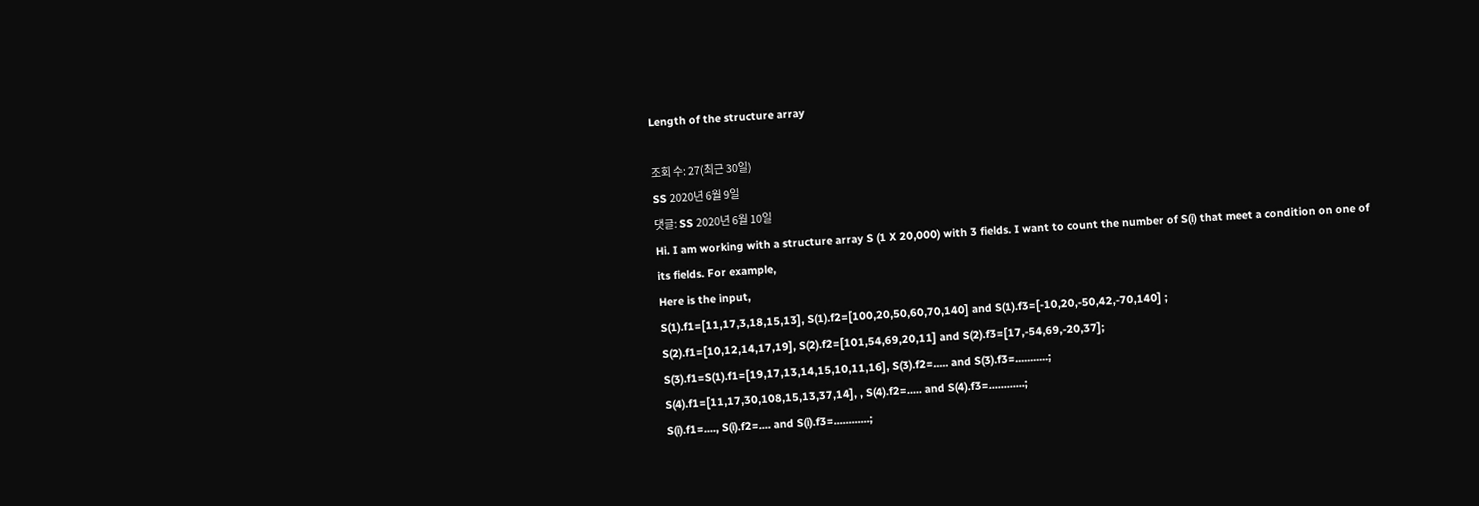Length of the structure array

조회 수: 27(최근 30일)
SS 2020년 6월 9일
댓글: SS 2020년 6월 10일
Hi. I am working with a structure array S (1 X 20,000) with 3 fields. I want to count the number of S(i) that meet a condition on one of its fields. For example,
Here is the input,
S(1).f1=[11,17,3,18,15,13], S(1).f2=[100,20,50,60,70,140] and S(1).f3=[-10,20,-50,42,-70,140] ;
S(2).f1=[10,12,14,17,19], S(2).f2=[101,54,69,20,11] and S(2).f3=[17,-54,69,-20,37];
S(3).f1=S(1).f1=[19,17,13,14,15,10,11,16], S(3).f2=..... and S(3).f3=...........;
S(4).f1=[11,17,30,108,15,13,37,14], , S(4).f2=..... and S(4).f3=............;
S(i).f1=...., S(i).f2=.... and S(i).f3=............;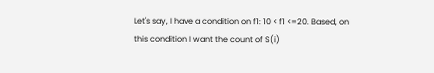Let's say, I have a condition on f1: 10 < f1 <=20. Based, on this condition I want the count of S(i)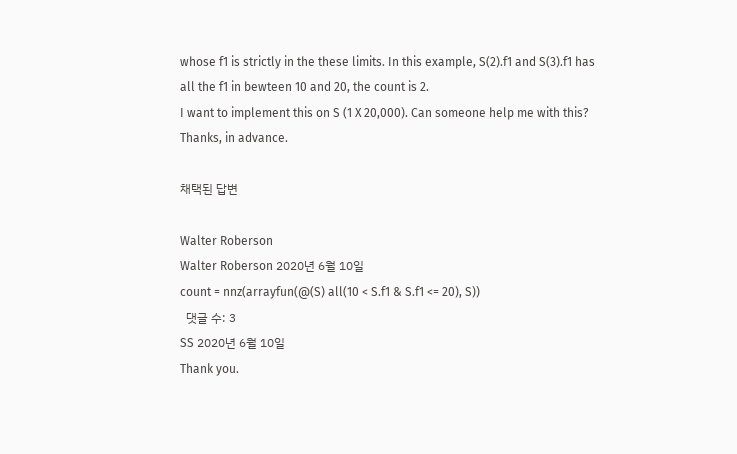whose f1 is strictly in the these limits. In this example, S(2).f1 and S(3).f1 has all the f1 in bewteen 10 and 20, the count is 2.
I want to implement this on S (1 X 20,000). Can someone help me with this?
Thanks, in advance.

채택된 답변

Walter Roberson
Walter Roberson 2020년 6월 10일
count = nnz(arrayfun(@(S) all(10 < S.f1 & S.f1 <= 20), S))
  댓글 수: 3
SS 2020년 6월 10일
Thank you.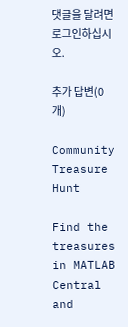댓글을 달려면 로그인하십시오.

추가 답변(0개)

Community Treasure Hunt

Find the treasures in MATLAB Central and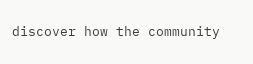discover how the community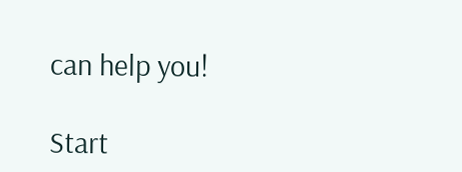can help you!

Start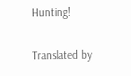Hunting!

Translated by